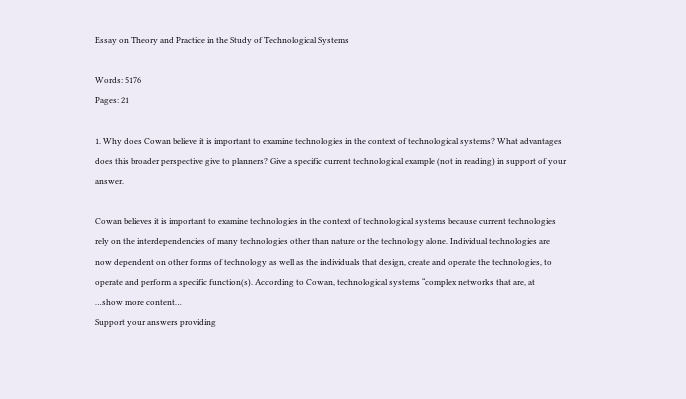Essay on Theory and Practice in the Study of Technological Systems

Words: 5176
Pages: 21

1. Why does Cowan believe it is important to examine technologies in the context of technological systems? What advantages does this broader perspective give to planners? Give a specific current technological example (not in reading) in support of your answer.

Cowan believes it is important to examine technologies in the context of technological systems because current technologies rely on the interdependencies of many technologies other than nature or the technology alone. Individual technologies are now dependent on other forms of technology as well as the individuals that design, create and operate the technologies, to operate and perform a specific function(s). According to Cowan, technological systems “complex networks that are, at
…show more content…
Support your answers providing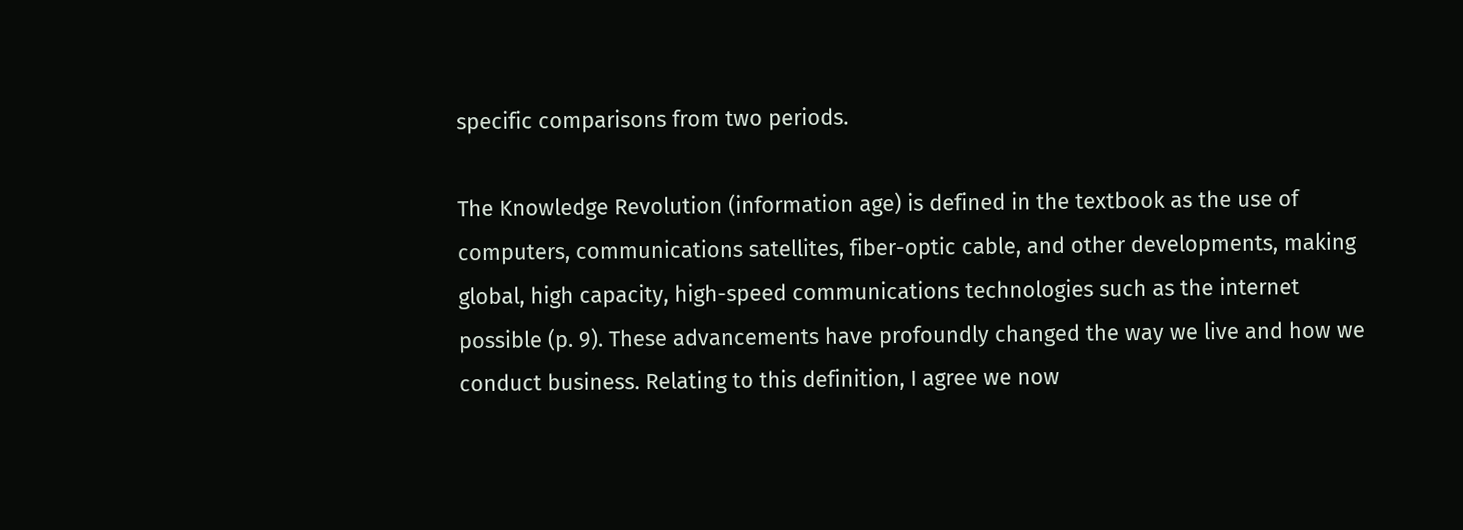specific comparisons from two periods.

The Knowledge Revolution (information age) is defined in the textbook as the use of computers, communications satellites, fiber-optic cable, and other developments, making global, high capacity, high-speed communications technologies such as the internet possible (p. 9). These advancements have profoundly changed the way we live and how we conduct business. Relating to this definition, I agree we now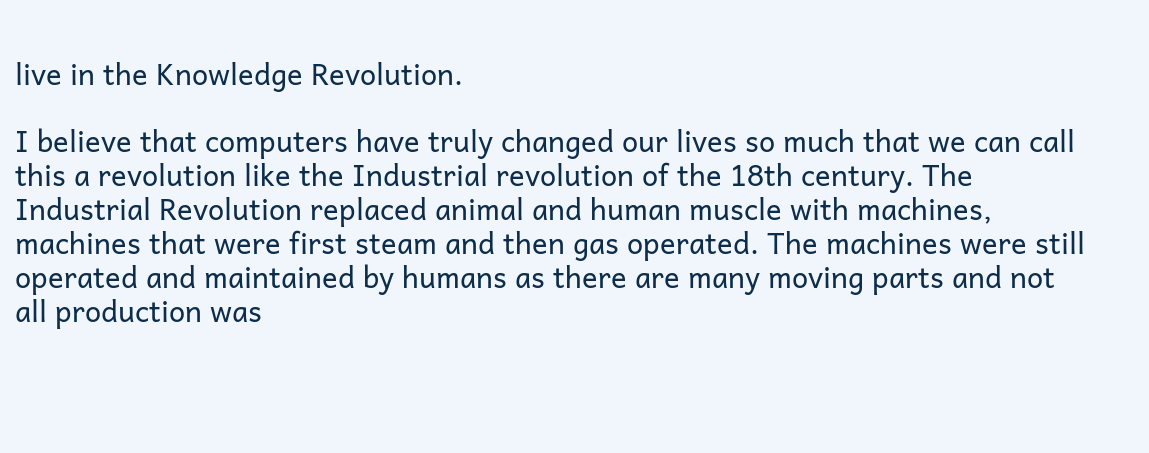live in the Knowledge Revolution.

I believe that computers have truly changed our lives so much that we can call this a revolution like the Industrial revolution of the 18th century. The Industrial Revolution replaced animal and human muscle with machines, machines that were first steam and then gas operated. The machines were still operated and maintained by humans as there are many moving parts and not all production was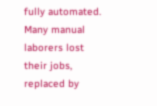fully automated. Many manual laborers lost their jobs, replaced by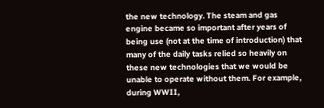the new technology. The steam and gas engine became so important after years of being use (not at the time of introduction) that many of the daily tasks relied so heavily on these new technologies that we would be unable to operate without them. For example, during WWII,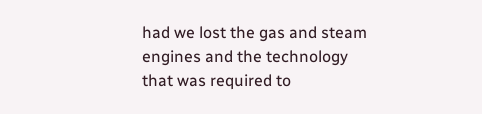had we lost the gas and steam engines and the technology that was required to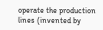operate the production lines (invented by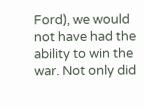Ford), we would not have had the ability to win the war. Not only did